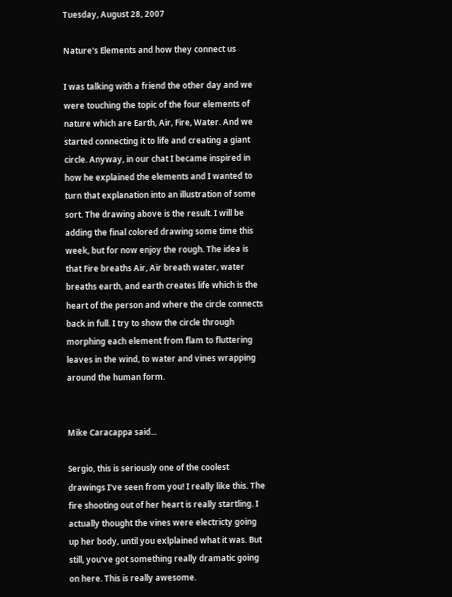Tuesday, August 28, 2007

Nature's Elements and how they connect us

I was talking with a friend the other day and we were touching the topic of the four elements of nature which are Earth, Air, Fire, Water. And we started connecting it to life and creating a giant circle. Anyway, in our chat I became inspired in how he explained the elements and I wanted to turn that explanation into an illustration of some sort. The drawing above is the result. I will be adding the final colored drawing some time this week, but for now enjoy the rough. The idea is that Fire breaths Air, Air breath water, water breaths earth, and earth creates life which is the heart of the person and where the circle connects back in full. I try to show the circle through morphing each element from flam to fluttering leaves in the wind, to water and vines wrapping around the human form.


Mike Caracappa said...

Sergio, this is seriously one of the coolest drawings I've seen from you! I really like this. The fire shooting out of her heart is really startling. I actually thought the vines were electricty going up her body, until you exlplained what it was. But still, you've got something really dramatic going on here. This is really awesome.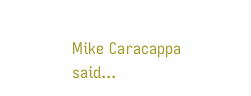Mike Caracappa said...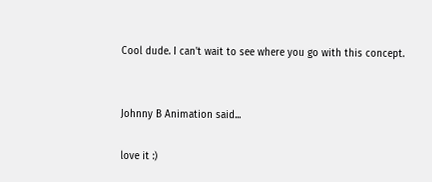Cool dude. I can't wait to see where you go with this concept.


Johnny B Animation said...

love it :)